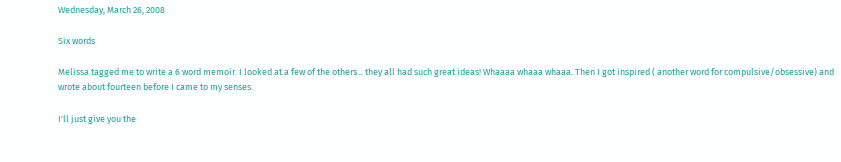Wednesday, March 26, 2008

Six words

Melissa tagged me to write a 6 word memoir. I looked at a few of the others... they all had such great ideas! Whaaaa whaaa whaaa. Then I got inspired ( another word for compulsive/obsessive) and wrote about fourteen before I came to my senses.

I'll just give you the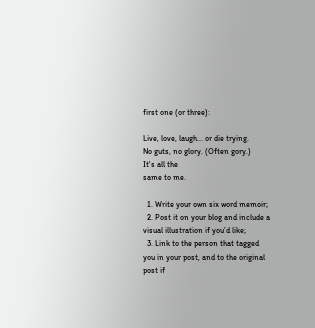first one (or three):

Live, love, laugh... or die trying.
No guts, no glory. (Often gory.)
It's all the
same to me.

  1. Write your own six word memoir;
  2. Post it on your blog and include a visual illustration if you’d like;
  3. Link to the person that tagged you in your post, and to the original post if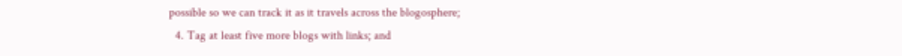possible so we can track it as it travels across the blogosphere;
  4. Tag at least five more blogs with links; and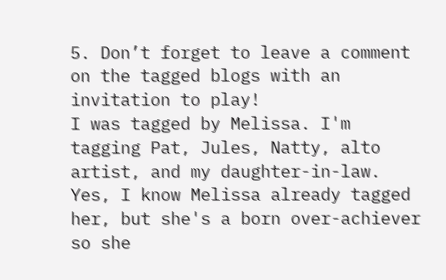5. Don’t forget to leave a comment on the tagged blogs with an invitation to play!
I was tagged by Melissa. I'm tagging Pat, Jules, Natty, alto artist, and my daughter-in-law. Yes, I know Melissa already tagged her, but she's a born over-achiever so she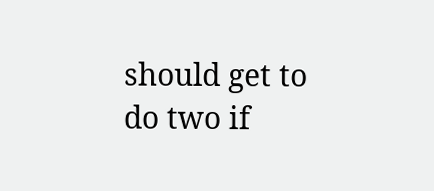should get to do two if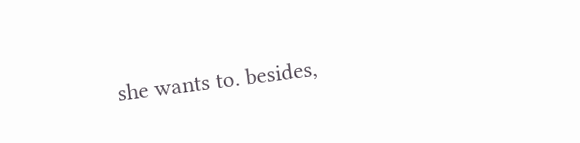she wants to. besides,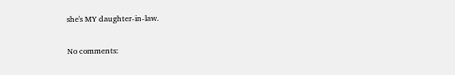she's MY daughter-in-law.

No comments: